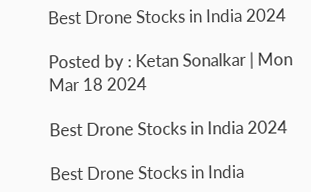Best Drone Stocks in India 2024

Posted by : Ketan Sonalkar | Mon Mar 18 2024

Best Drone Stocks in India 2024

Best Drone Stocks in India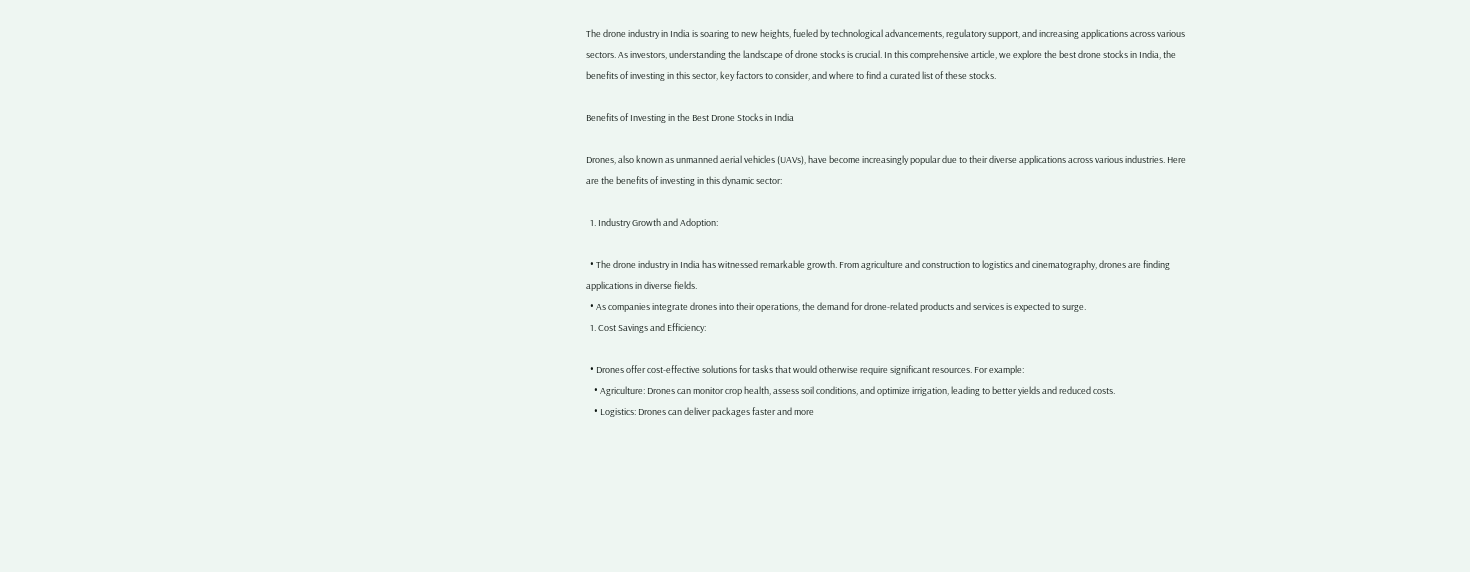The drone industry in India is soaring to new heights, fueled by technological advancements, regulatory support, and increasing applications across various sectors. As investors, understanding the landscape of drone stocks is crucial. In this comprehensive article, we explore the best drone stocks in India, the benefits of investing in this sector, key factors to consider, and where to find a curated list of these stocks.

Benefits of Investing in the Best Drone Stocks in India

Drones, also known as unmanned aerial vehicles (UAVs), have become increasingly popular due to their diverse applications across various industries. Here are the benefits of investing in this dynamic sector:

  1. Industry Growth and Adoption:

  • The drone industry in India has witnessed remarkable growth. From agriculture and construction to logistics and cinematography, drones are finding applications in diverse fields.
  • As companies integrate drones into their operations, the demand for drone-related products and services is expected to surge.
  1. Cost Savings and Efficiency:

  • Drones offer cost-effective solutions for tasks that would otherwise require significant resources. For example:
    • Agriculture: Drones can monitor crop health, assess soil conditions, and optimize irrigation, leading to better yields and reduced costs.
    • Logistics: Drones can deliver packages faster and more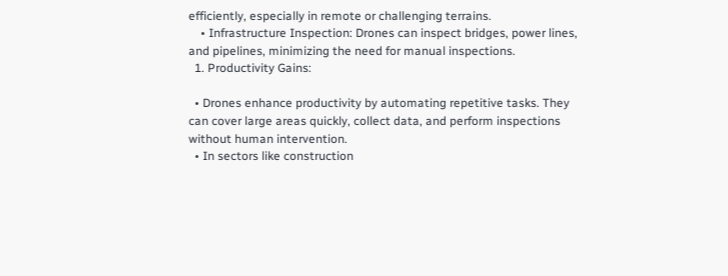efficiently, especially in remote or challenging terrains.
    • Infrastructure Inspection: Drones can inspect bridges, power lines, and pipelines, minimizing the need for manual inspections.
  1. Productivity Gains:

  • Drones enhance productivity by automating repetitive tasks. They can cover large areas quickly, collect data, and perform inspections without human intervention.
  • In sectors like construction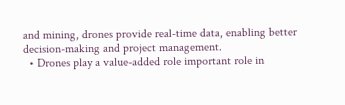and mining, drones provide real-time data, enabling better decision-making and project management.
  • Drones play a value-added role important role in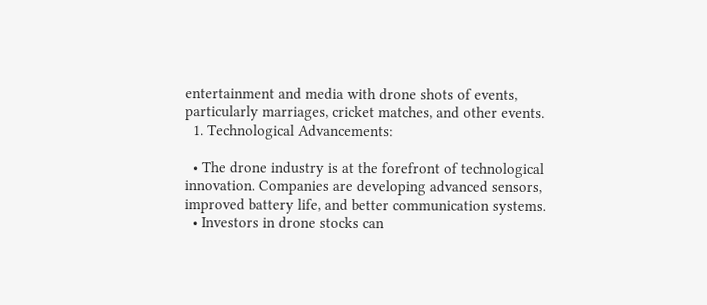entertainment and media with drone shots of events, particularly marriages, cricket matches, and other events.
  1. Technological Advancements:

  • The drone industry is at the forefront of technological innovation. Companies are developing advanced sensors, improved battery life, and better communication systems.
  • Investors in drone stocks can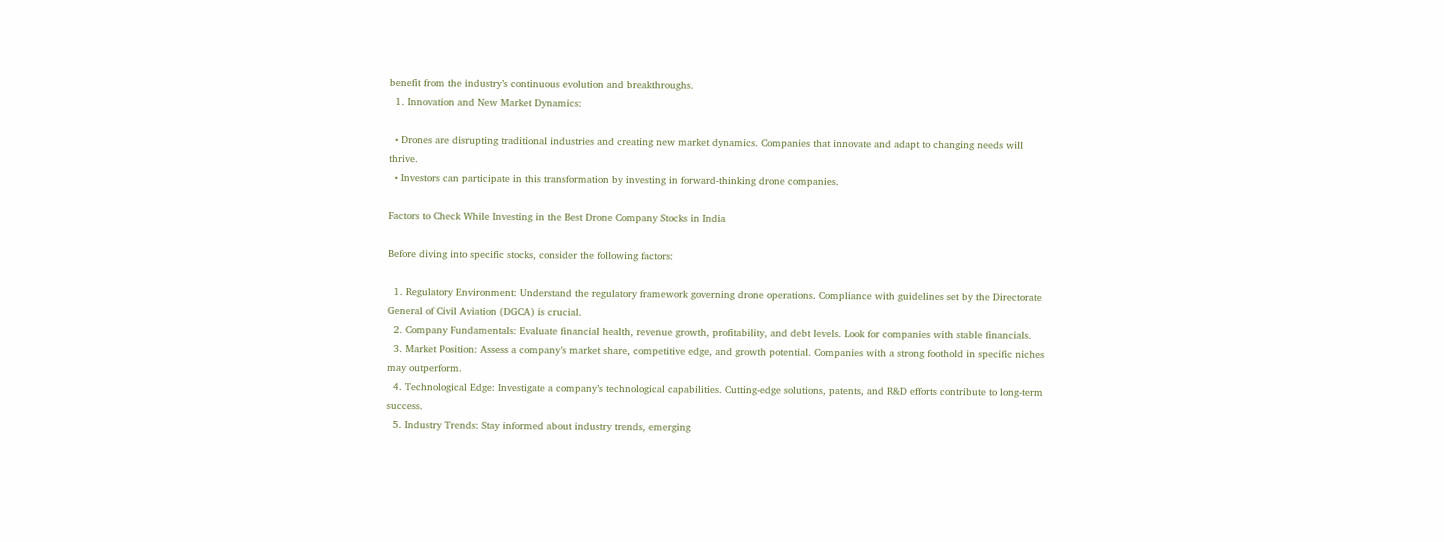benefit from the industry’s continuous evolution and breakthroughs.
  1. Innovation and New Market Dynamics:

  • Drones are disrupting traditional industries and creating new market dynamics. Companies that innovate and adapt to changing needs will thrive.
  • Investors can participate in this transformation by investing in forward-thinking drone companies.

Factors to Check While Investing in the Best Drone Company Stocks in India

Before diving into specific stocks, consider the following factors:

  1. Regulatory Environment: Understand the regulatory framework governing drone operations. Compliance with guidelines set by the Directorate General of Civil Aviation (DGCA) is crucial.
  2. Company Fundamentals: Evaluate financial health, revenue growth, profitability, and debt levels. Look for companies with stable financials.
  3. Market Position: Assess a company’s market share, competitive edge, and growth potential. Companies with a strong foothold in specific niches may outperform.
  4. Technological Edge: Investigate a company’s technological capabilities. Cutting-edge solutions, patents, and R&D efforts contribute to long-term success.
  5. Industry Trends: Stay informed about industry trends, emerging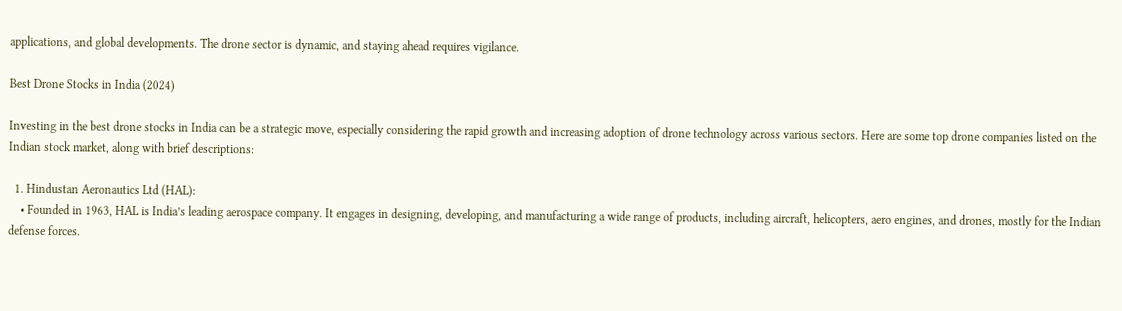applications, and global developments. The drone sector is dynamic, and staying ahead requires vigilance.

Best Drone Stocks in India (2024)

Investing in the best drone stocks in India can be a strategic move, especially considering the rapid growth and increasing adoption of drone technology across various sectors. Here are some top drone companies listed on the Indian stock market, along with brief descriptions:

  1. Hindustan Aeronautics Ltd (HAL):
    • Founded in 1963, HAL is India’s leading aerospace company. It engages in designing, developing, and manufacturing a wide range of products, including aircraft, helicopters, aero engines, and drones, mostly for the Indian defense forces.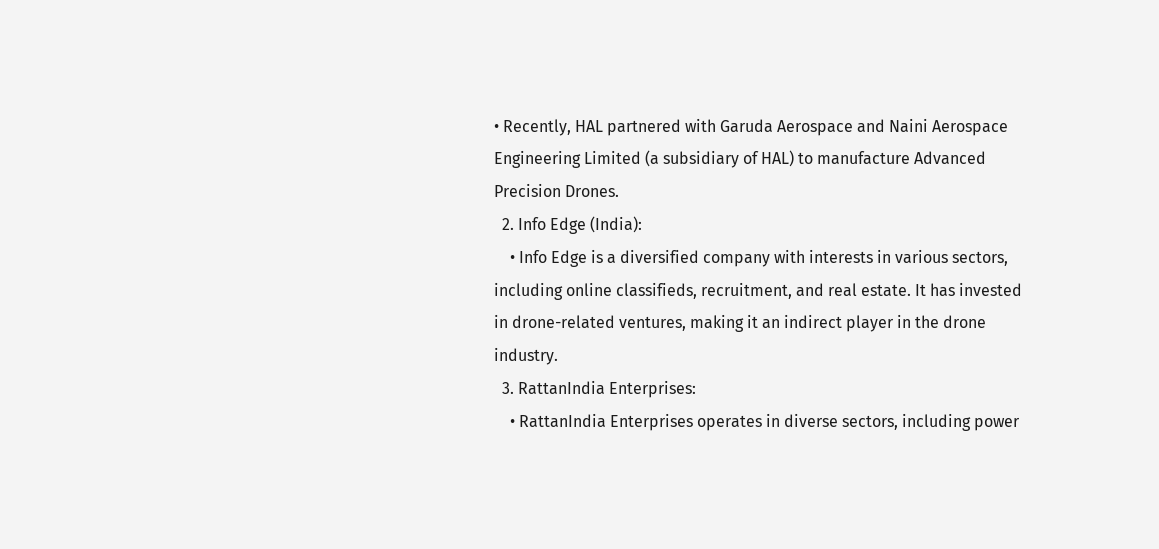• Recently, HAL partnered with Garuda Aerospace and Naini Aerospace Engineering Limited (a subsidiary of HAL) to manufacture Advanced Precision Drones.
  2. Info Edge (India):
    • Info Edge is a diversified company with interests in various sectors, including online classifieds, recruitment, and real estate. It has invested in drone-related ventures, making it an indirect player in the drone industry.
  3. RattanIndia Enterprises:
    • RattanIndia Enterprises operates in diverse sectors, including power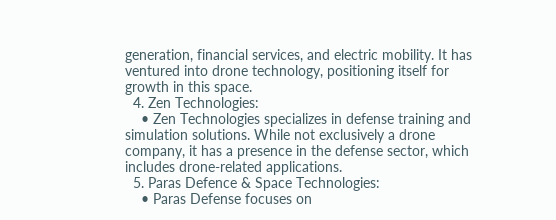generation, financial services, and electric mobility. It has ventured into drone technology, positioning itself for growth in this space.
  4. Zen Technologies:
    • Zen Technologies specializes in defense training and simulation solutions. While not exclusively a drone company, it has a presence in the defense sector, which includes drone-related applications.
  5. Paras Defence & Space Technologies:
    • Paras Defense focuses on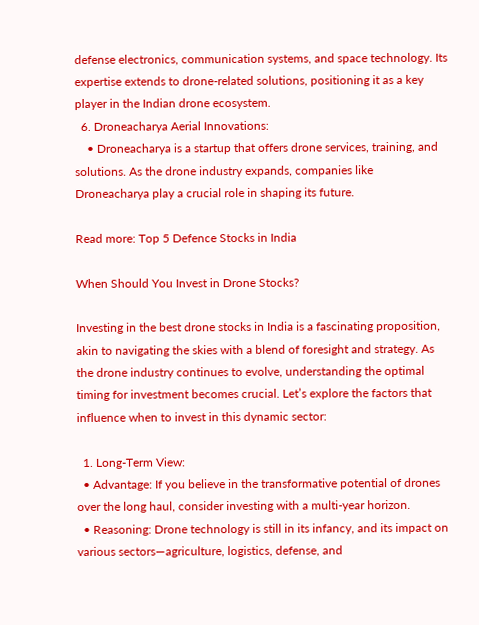defense electronics, communication systems, and space technology. Its expertise extends to drone-related solutions, positioning it as a key player in the Indian drone ecosystem.
  6. Droneacharya Aerial Innovations:
    • Droneacharya is a startup that offers drone services, training, and solutions. As the drone industry expands, companies like Droneacharya play a crucial role in shaping its future.

Read more: Top 5 Defence Stocks in India

When Should You Invest in Drone Stocks?

Investing in the best drone stocks in India is a fascinating proposition, akin to navigating the skies with a blend of foresight and strategy. As the drone industry continues to evolve, understanding the optimal timing for investment becomes crucial. Let’s explore the factors that influence when to invest in this dynamic sector:

  1. Long-Term View:
  • Advantage: If you believe in the transformative potential of drones over the long haul, consider investing with a multi-year horizon.
  • Reasoning: Drone technology is still in its infancy, and its impact on various sectors—agriculture, logistics, defense, and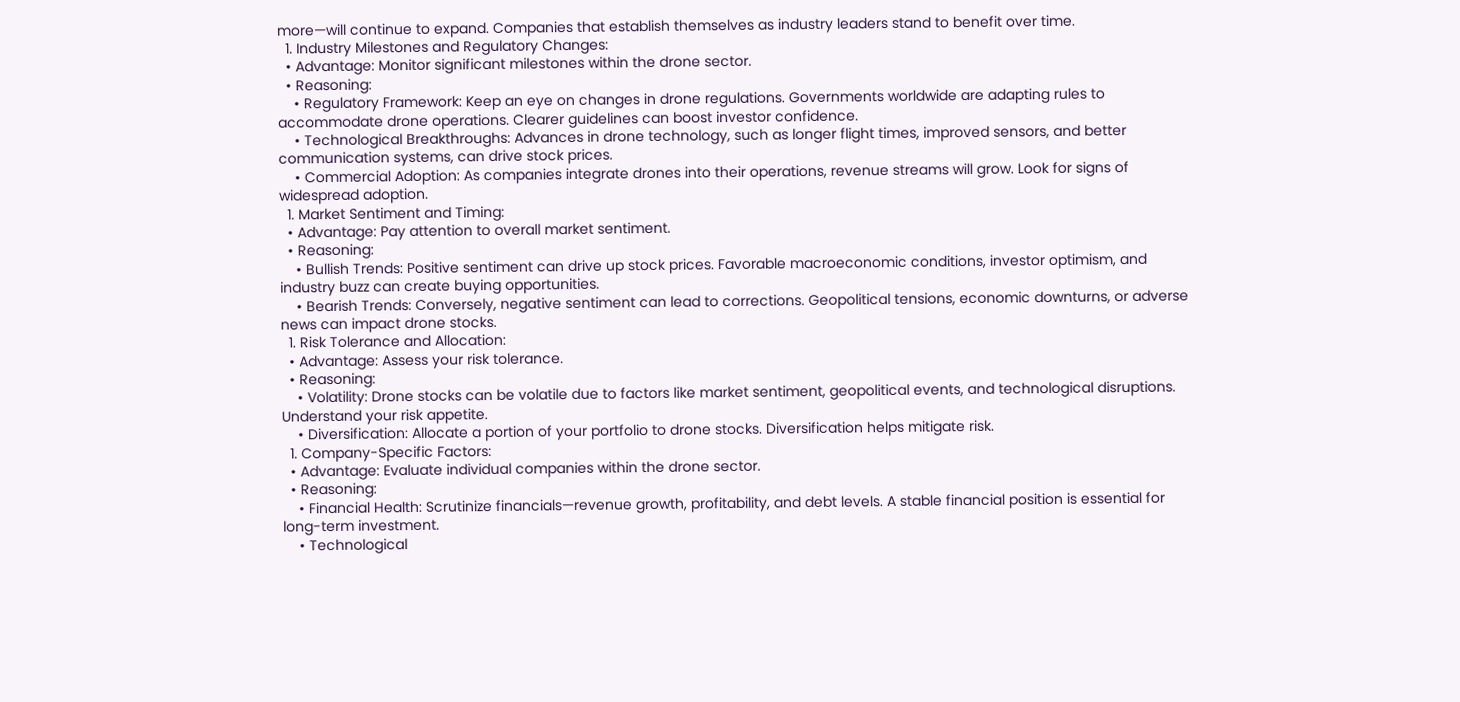more—will continue to expand. Companies that establish themselves as industry leaders stand to benefit over time.
  1. Industry Milestones and Regulatory Changes:
  • Advantage: Monitor significant milestones within the drone sector.
  • Reasoning:
    • Regulatory Framework: Keep an eye on changes in drone regulations. Governments worldwide are adapting rules to accommodate drone operations. Clearer guidelines can boost investor confidence.
    • Technological Breakthroughs: Advances in drone technology, such as longer flight times, improved sensors, and better communication systems, can drive stock prices.
    • Commercial Adoption: As companies integrate drones into their operations, revenue streams will grow. Look for signs of widespread adoption.
  1. Market Sentiment and Timing:
  • Advantage: Pay attention to overall market sentiment.
  • Reasoning:
    • Bullish Trends: Positive sentiment can drive up stock prices. Favorable macroeconomic conditions, investor optimism, and industry buzz can create buying opportunities.
    • Bearish Trends: Conversely, negative sentiment can lead to corrections. Geopolitical tensions, economic downturns, or adverse news can impact drone stocks.
  1. Risk Tolerance and Allocation:
  • Advantage: Assess your risk tolerance.
  • Reasoning:
    • Volatility: Drone stocks can be volatile due to factors like market sentiment, geopolitical events, and technological disruptions. Understand your risk appetite.
    • Diversification: Allocate a portion of your portfolio to drone stocks. Diversification helps mitigate risk.
  1. Company-Specific Factors:
  • Advantage: Evaluate individual companies within the drone sector.
  • Reasoning:
    • Financial Health: Scrutinize financials—revenue growth, profitability, and debt levels. A stable financial position is essential for long-term investment.
    • Technological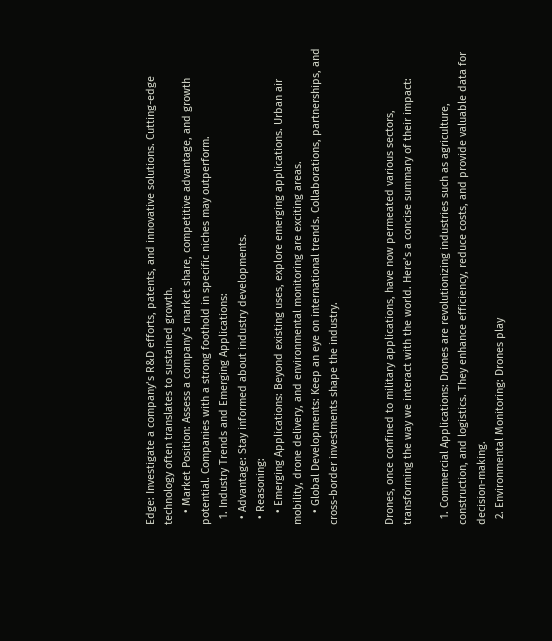Edge: Investigate a company’s R&D efforts, patents, and innovative solutions. Cutting-edge technology often translates to sustained growth.
    • Market Position: Assess a company’s market share, competitive advantage, and growth potential. Companies with a strong foothold in specific niches may outperform.
  1. Industry Trends and Emerging Applications:
  • Advantage: Stay informed about industry developments.
  • Reasoning:
    • Emerging Applications: Beyond existing uses, explore emerging applications. Urban air mobility, drone delivery, and environmental monitoring are exciting areas.
    • Global Developments: Keep an eye on international trends. Collaborations, partnerships, and cross-border investments shape the industry.


Drones, once confined to military applications, have now permeated various sectors, transforming the way we interact with the world. Here’s a concise summary of their impact:

  1. Commercial Applications: Drones are revolutionizing industries such as agriculture, construction, and logistics. They enhance efficiency, reduce costs, and provide valuable data for decision-making.
  2. Environmental Monitoring: Drones play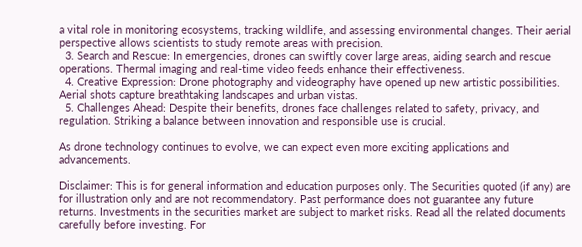a vital role in monitoring ecosystems, tracking wildlife, and assessing environmental changes. Their aerial perspective allows scientists to study remote areas with precision.
  3. Search and Rescue: In emergencies, drones can swiftly cover large areas, aiding search and rescue operations. Thermal imaging and real-time video feeds enhance their effectiveness.
  4. Creative Expression: Drone photography and videography have opened up new artistic possibilities. Aerial shots capture breathtaking landscapes and urban vistas.
  5. Challenges Ahead: Despite their benefits, drones face challenges related to safety, privacy, and regulation. Striking a balance between innovation and responsible use is crucial.

As drone technology continues to evolve, we can expect even more exciting applications and advancements.

Disclaimer: This is for general information and education purposes only. The Securities quoted (if any) are for illustration only and are not recommendatory. Past performance does not guarantee any future returns. Investments in the securities market are subject to market risks. Read all the related documents carefully before investing. For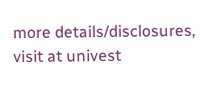more details/disclosures, visit at univest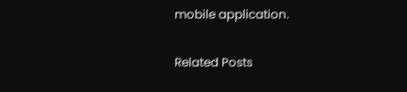mobile application.

Related Posts